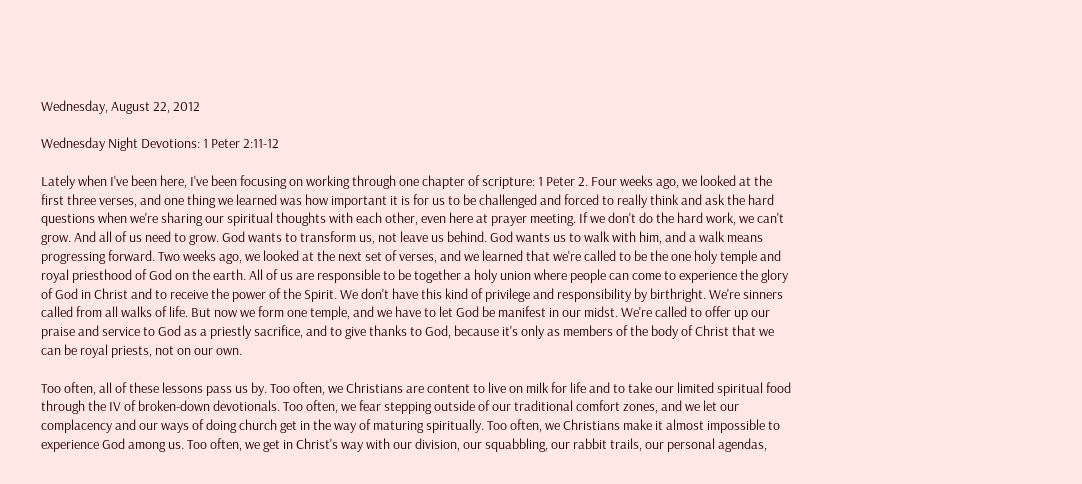Wednesday, August 22, 2012

Wednesday Night Devotions: 1 Peter 2:11-12

Lately when I've been here, I've been focusing on working through one chapter of scripture: 1 Peter 2. Four weeks ago, we looked at the first three verses, and one thing we learned was how important it is for us to be challenged and forced to really think and ask the hard questions when we're sharing our spiritual thoughts with each other, even here at prayer meeting. If we don't do the hard work, we can't grow. And all of us need to grow. God wants to transform us, not leave us behind. God wants us to walk with him, and a walk means progressing forward. Two weeks ago, we looked at the next set of verses, and we learned that we're called to be the one holy temple and royal priesthood of God on the earth. All of us are responsible to be together a holy union where people can come to experience the glory of God in Christ and to receive the power of the Spirit. We don't have this kind of privilege and responsibility by birthright. We're sinners called from all walks of life. But now we form one temple, and we have to let God be manifest in our midst. We're called to offer up our praise and service to God as a priestly sacrifice, and to give thanks to God, because it's only as members of the body of Christ that we can be royal priests, not on our own.

Too often, all of these lessons pass us by. Too often, we Christians are content to live on milk for life and to take our limited spiritual food through the IV of broken-down devotionals. Too often, we fear stepping outside of our traditional comfort zones, and we let our complacency and our ways of doing church get in the way of maturing spiritually. Too often, we Christians make it almost impossible to experience God among us. Too often, we get in Christ's way with our division, our squabbling, our rabbit trails, our personal agendas,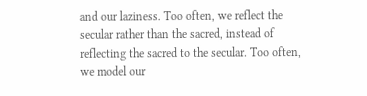and our laziness. Too often, we reflect the secular rather than the sacred, instead of reflecting the sacred to the secular. Too often, we model our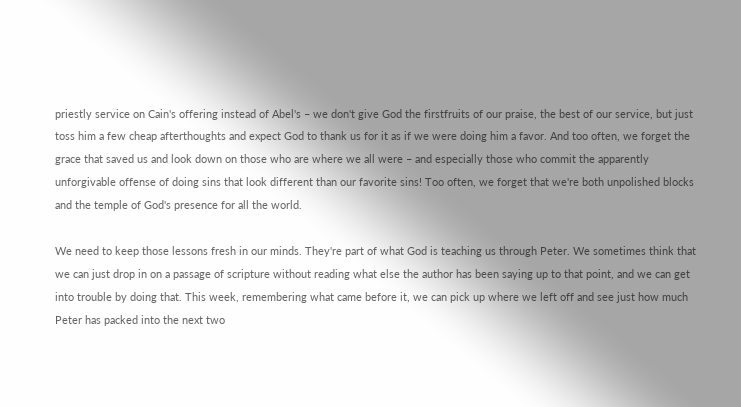priestly service on Cain's offering instead of Abel's – we don't give God the firstfruits of our praise, the best of our service, but just toss him a few cheap afterthoughts and expect God to thank us for it as if we were doing him a favor. And too often, we forget the grace that saved us and look down on those who are where we all were – and especially those who commit the apparently unforgivable offense of doing sins that look different than our favorite sins! Too often, we forget that we're both unpolished blocks and the temple of God's presence for all the world.

We need to keep those lessons fresh in our minds. They're part of what God is teaching us through Peter. We sometimes think that we can just drop in on a passage of scripture without reading what else the author has been saying up to that point, and we can get into trouble by doing that. This week, remembering what came before it, we can pick up where we left off and see just how much Peter has packed into the next two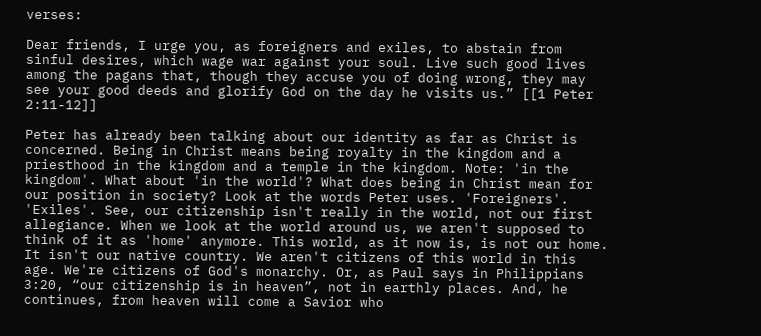verses:

Dear friends, I urge you, as foreigners and exiles, to abstain from sinful desires, which wage war against your soul. Live such good lives among the pagans that, though they accuse you of doing wrong, they may see your good deeds and glorify God on the day he visits us.” [[1 Peter 2:11-12]]

Peter has already been talking about our identity as far as Christ is concerned. Being in Christ means being royalty in the kingdom and a priesthood in the kingdom and a temple in the kingdom. Note: 'in the kingdom'. What about 'in the world'? What does being in Christ mean for our position in society? Look at the words Peter uses. 'Foreigners'. 'Exiles'. See, our citizenship isn't really in the world, not our first allegiance. When we look at the world around us, we aren't supposed to think of it as 'home' anymore. This world, as it now is, is not our home. It isn't our native country. We aren't citizens of this world in this age. We're citizens of God's monarchy. Or, as Paul says in Philippians 3:20, “our citizenship is in heaven”, not in earthly places. And, he continues, from heaven will come a Savior who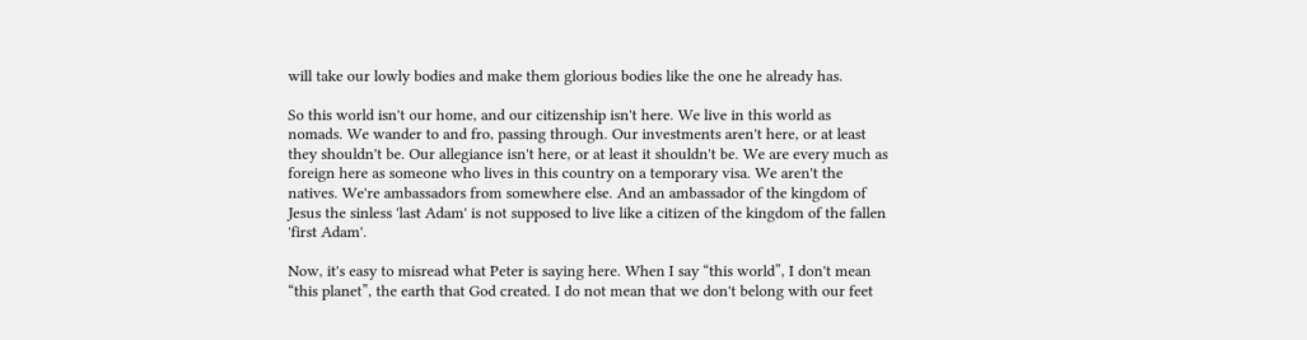will take our lowly bodies and make them glorious bodies like the one he already has.

So this world isn't our home, and our citizenship isn't here. We live in this world as nomads. We wander to and fro, passing through. Our investments aren't here, or at least they shouldn't be. Our allegiance isn't here, or at least it shouldn't be. We are every much as foreign here as someone who lives in this country on a temporary visa. We aren't the natives. We're ambassadors from somewhere else. And an ambassador of the kingdom of Jesus the sinless 'last Adam' is not supposed to live like a citizen of the kingdom of the fallen 'first Adam'.

Now, it's easy to misread what Peter is saying here. When I say “this world”, I don't mean “this planet”, the earth that God created. I do not mean that we don't belong with our feet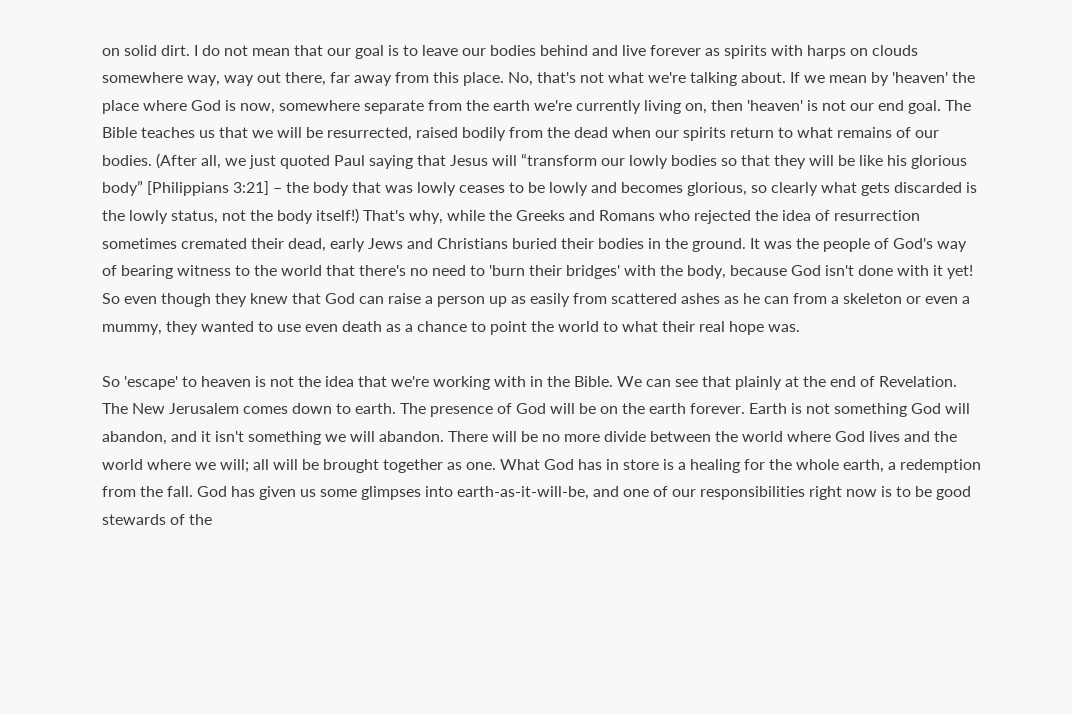on solid dirt. I do not mean that our goal is to leave our bodies behind and live forever as spirits with harps on clouds somewhere way, way out there, far away from this place. No, that's not what we're talking about. If we mean by 'heaven' the place where God is now, somewhere separate from the earth we're currently living on, then 'heaven' is not our end goal. The Bible teaches us that we will be resurrected, raised bodily from the dead when our spirits return to what remains of our bodies. (After all, we just quoted Paul saying that Jesus will “transform our lowly bodies so that they will be like his glorious body” [Philippians 3:21] – the body that was lowly ceases to be lowly and becomes glorious, so clearly what gets discarded is the lowly status, not the body itself!) That's why, while the Greeks and Romans who rejected the idea of resurrection sometimes cremated their dead, early Jews and Christians buried their bodies in the ground. It was the people of God's way of bearing witness to the world that there's no need to 'burn their bridges' with the body, because God isn't done with it yet! So even though they knew that God can raise a person up as easily from scattered ashes as he can from a skeleton or even a mummy, they wanted to use even death as a chance to point the world to what their real hope was.

So 'escape' to heaven is not the idea that we're working with in the Bible. We can see that plainly at the end of Revelation. The New Jerusalem comes down to earth. The presence of God will be on the earth forever. Earth is not something God will abandon, and it isn't something we will abandon. There will be no more divide between the world where God lives and the world where we will; all will be brought together as one. What God has in store is a healing for the whole earth, a redemption from the fall. God has given us some glimpses into earth-as-it-will-be, and one of our responsibilities right now is to be good stewards of the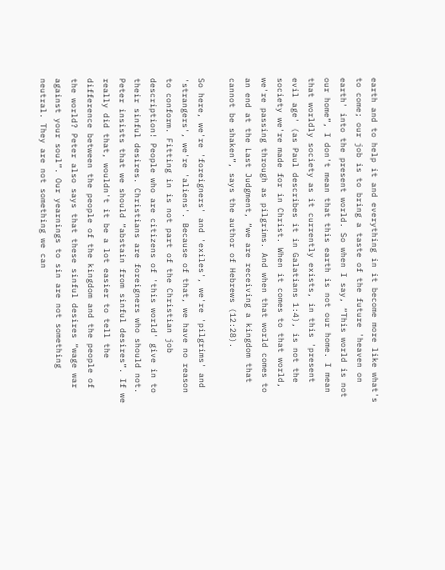earth and to help it and everything in it become more like what's to come; our job is to bring a taste of the future 'heaven on earth' into the present world. So when I say, “This world is not our home”, I don't mean that this earth is not our home. I mean that worldly society as it currently exists, in this 'present evil age' (as Paul describes it in Galatians 1:4), is not the society we're made for in Christ. When it comes to that world, we're passing through as pilgrims. And when that world comes to an end at the Last Judgment, “we are receiving a kingdom that cannot be shaken”, says the author of Hebrews (12:28).

So here, we're 'foreigners' and 'exiles', we're 'pilgrims' and 'strangers', we're 'aliens'. Because of that, we have no reason to conform. Fitting in is not part of the Christian job description! People who are citizens of 'this world' give in to their sinful desires. Christians are foreigners who should not. Peter insists that we should “abstain from sinful desires”. If we really did that, wouldn't it be a lot easier to tell the difference between the people of the kingdom and the people of the world? Peter also says that these sinful desires “wage war against your soul”. Our yearnings to sin are not something neutral. They are not something we can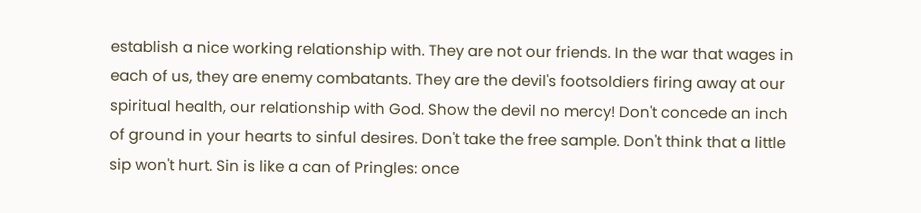establish a nice working relationship with. They are not our friends. In the war that wages in each of us, they are enemy combatants. They are the devil's footsoldiers firing away at our spiritual health, our relationship with God. Show the devil no mercy! Don't concede an inch of ground in your hearts to sinful desires. Don't take the free sample. Don't think that a little sip won't hurt. Sin is like a can of Pringles: once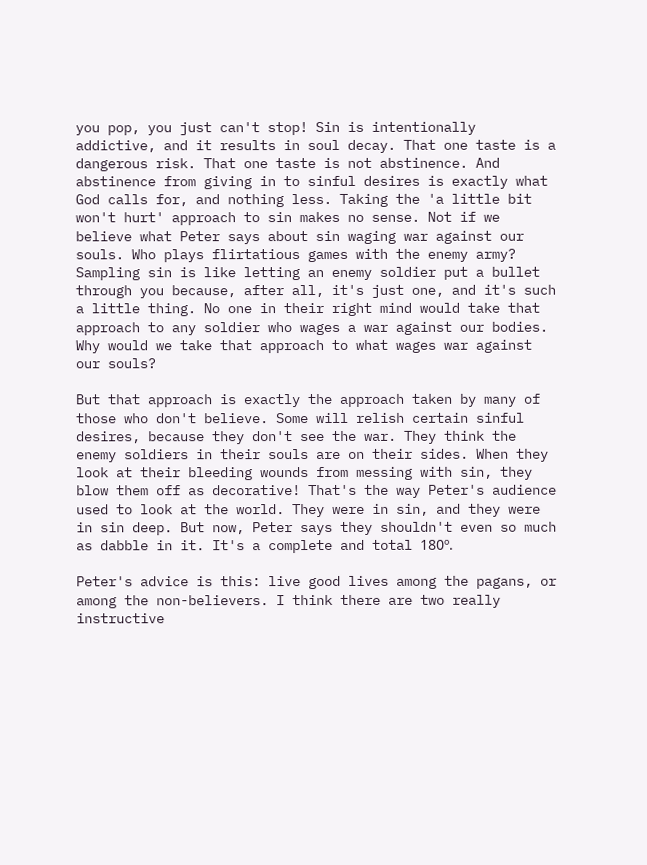you pop, you just can't stop! Sin is intentionally addictive, and it results in soul decay. That one taste is a dangerous risk. That one taste is not abstinence. And abstinence from giving in to sinful desires is exactly what God calls for, and nothing less. Taking the 'a little bit won't hurt' approach to sin makes no sense. Not if we believe what Peter says about sin waging war against our souls. Who plays flirtatious games with the enemy army? Sampling sin is like letting an enemy soldier put a bullet through you because, after all, it's just one, and it's such a little thing. No one in their right mind would take that approach to any soldier who wages a war against our bodies. Why would we take that approach to what wages war against our souls?

But that approach is exactly the approach taken by many of those who don't believe. Some will relish certain sinful desires, because they don't see the war. They think the enemy soldiers in their souls are on their sides. When they look at their bleeding wounds from messing with sin, they blow them off as decorative! That's the way Peter's audience used to look at the world. They were in sin, and they were in sin deep. But now, Peter says they shouldn't even so much as dabble in it. It's a complete and total 180º.

Peter's advice is this: live good lives among the pagans, or among the non-believers. I think there are two really instructive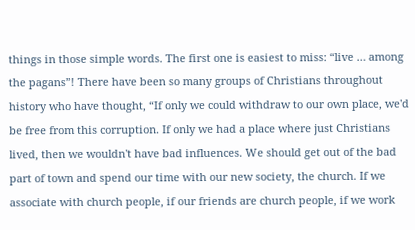things in those simple words. The first one is easiest to miss: “live … among the pagans”! There have been so many groups of Christians throughout history who have thought, “If only we could withdraw to our own place, we'd be free from this corruption. If only we had a place where just Christians lived, then we wouldn't have bad influences. We should get out of the bad part of town and spend our time with our new society, the church. If we associate with church people, if our friends are church people, if we work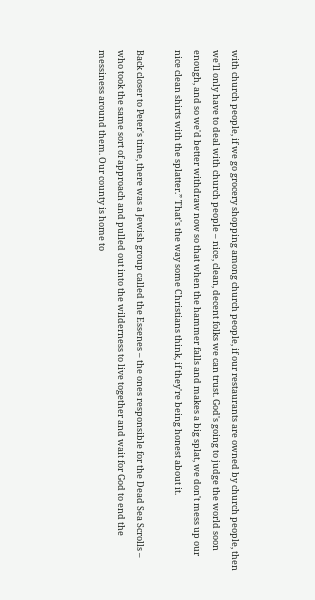with church people, if we go grocery shopping among church people, if our restaurants are owned by church people, then we'll only have to deal with church people – nice, clean, decent folks we can trust. God's going to judge the world soon enough, and so we'd better withdraw now so that when the hammer falls and makes a big splat, we don't mess up our nice clean shirts with the splatter.” That's the way some Christians think, if they're being honest about it.

Back closer to Peter's time, there was a Jewish group called the Essenes – the ones responsible for the Dead Sea Scrolls – who took the same sort of approach and pulled out into the wilderness to live together and wait for God to end the messiness around them. Our county is home to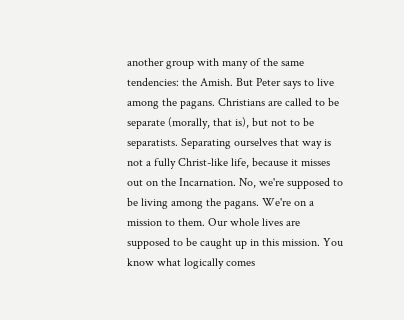another group with many of the same tendencies: the Amish. But Peter says to live among the pagans. Christians are called to be separate (morally, that is), but not to be separatists. Separating ourselves that way is not a fully Christ-like life, because it misses out on the Incarnation. No, we're supposed to be living among the pagans. We're on a mission to them. Our whole lives are supposed to be caught up in this mission. You know what logically comes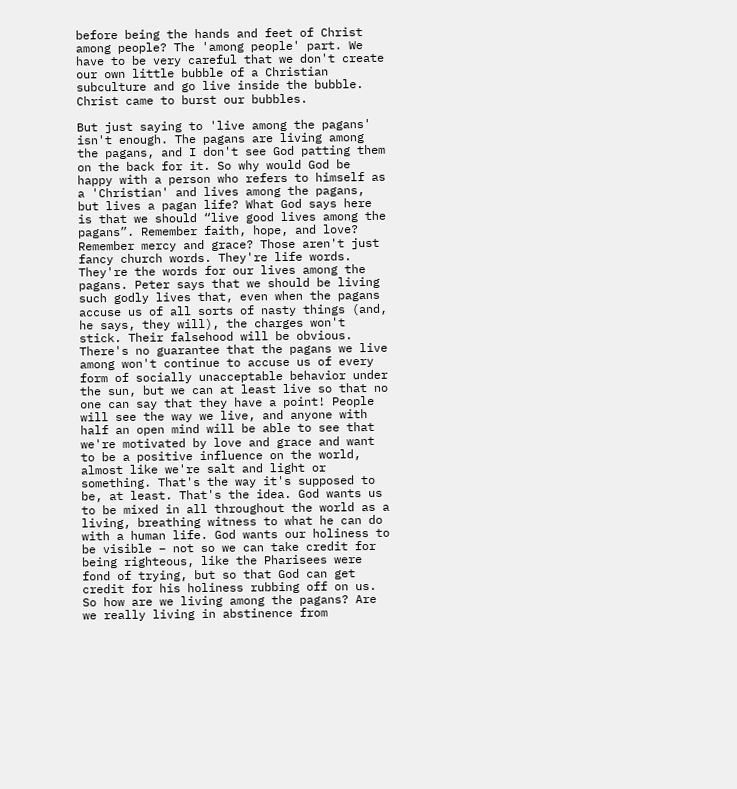before being the hands and feet of Christ among people? The 'among people' part. We have to be very careful that we don't create our own little bubble of a Christian subculture and go live inside the bubble. Christ came to burst our bubbles.

But just saying to 'live among the pagans' isn't enough. The pagans are living among the pagans, and I don't see God patting them on the back for it. So why would God be happy with a person who refers to himself as a 'Christian' and lives among the pagans, but lives a pagan life? What God says here is that we should “live good lives among the pagans”. Remember faith, hope, and love? Remember mercy and grace? Those aren't just fancy church words. They're life words. They're the words for our lives among the pagans. Peter says that we should be living such godly lives that, even when the pagans accuse us of all sorts of nasty things (and, he says, they will), the charges won't stick. Their falsehood will be obvious. There's no guarantee that the pagans we live among won't continue to accuse us of every form of socially unacceptable behavior under the sun, but we can at least live so that no one can say that they have a point! People will see the way we live, and anyone with half an open mind will be able to see that we're motivated by love and grace and want to be a positive influence on the world, almost like we're salt and light or something. That's the way it's supposed to be, at least. That's the idea. God wants us to be mixed in all throughout the world as a living, breathing witness to what he can do with a human life. God wants our holiness to be visible – not so we can take credit for being righteous, like the Pharisees were fond of trying, but so that God can get credit for his holiness rubbing off on us. So how are we living among the pagans? Are we really living in abstinence from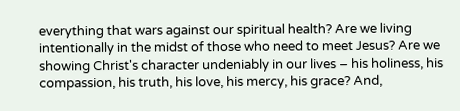everything that wars against our spiritual health? Are we living intentionally in the midst of those who need to meet Jesus? Are we showing Christ's character undeniably in our lives – his holiness, his compassion, his truth, his love, his mercy, his grace? And,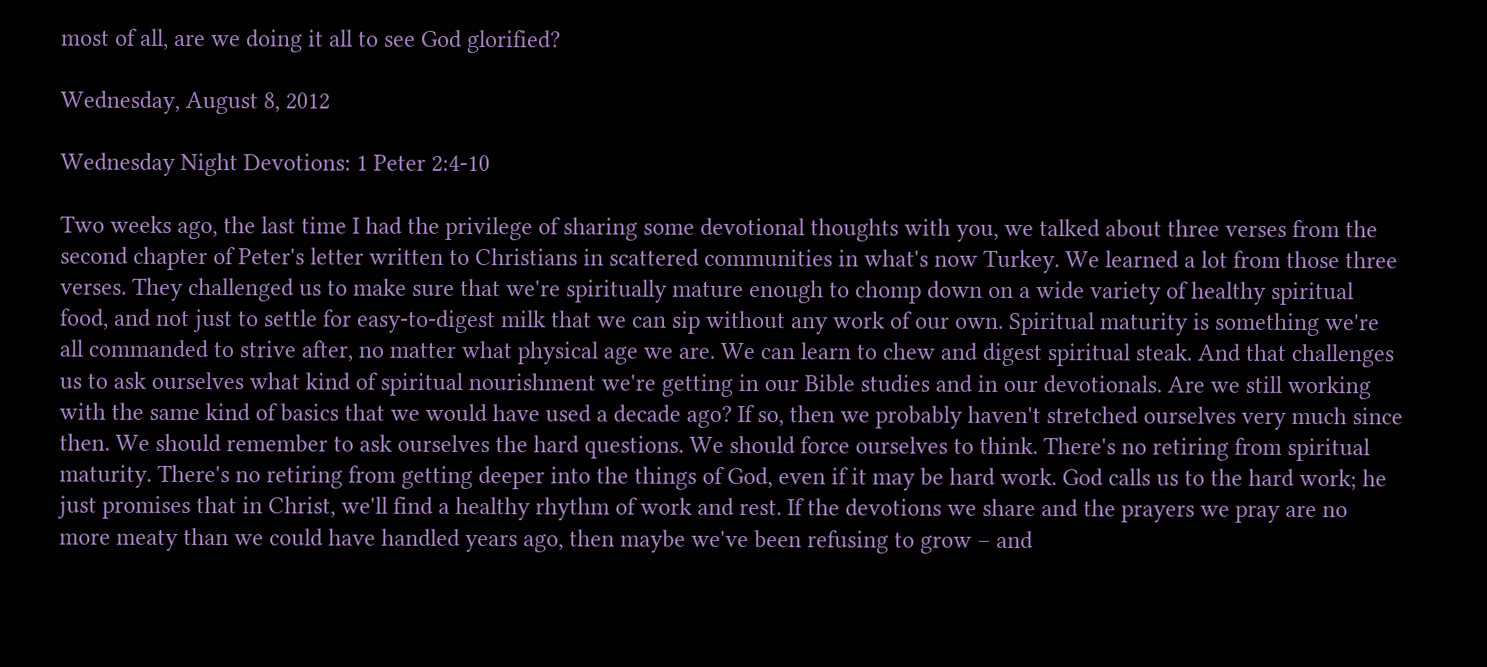most of all, are we doing it all to see God glorified?

Wednesday, August 8, 2012

Wednesday Night Devotions: 1 Peter 2:4-10

Two weeks ago, the last time I had the privilege of sharing some devotional thoughts with you, we talked about three verses from the second chapter of Peter's letter written to Christians in scattered communities in what's now Turkey. We learned a lot from those three verses. They challenged us to make sure that we're spiritually mature enough to chomp down on a wide variety of healthy spiritual food, and not just to settle for easy-to-digest milk that we can sip without any work of our own. Spiritual maturity is something we're all commanded to strive after, no matter what physical age we are. We can learn to chew and digest spiritual steak. And that challenges us to ask ourselves what kind of spiritual nourishment we're getting in our Bible studies and in our devotionals. Are we still working with the same kind of basics that we would have used a decade ago? If so, then we probably haven't stretched ourselves very much since then. We should remember to ask ourselves the hard questions. We should force ourselves to think. There's no retiring from spiritual maturity. There's no retiring from getting deeper into the things of God, even if it may be hard work. God calls us to the hard work; he just promises that in Christ, we'll find a healthy rhythm of work and rest. If the devotions we share and the prayers we pray are no more meaty than we could have handled years ago, then maybe we've been refusing to grow – and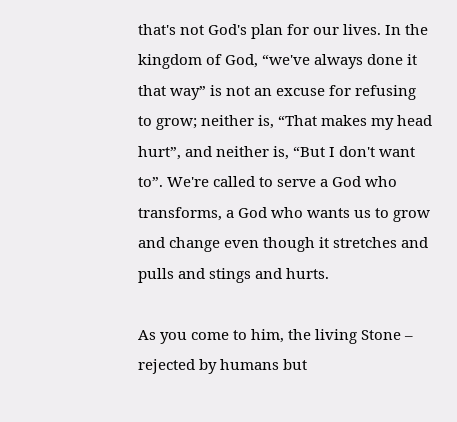that's not God's plan for our lives. In the kingdom of God, “we've always done it that way” is not an excuse for refusing to grow; neither is, “That makes my head hurt”, and neither is, “But I don't want to”. We're called to serve a God who transforms, a God who wants us to grow and change even though it stretches and pulls and stings and hurts.

As you come to him, the living Stone – rejected by humans but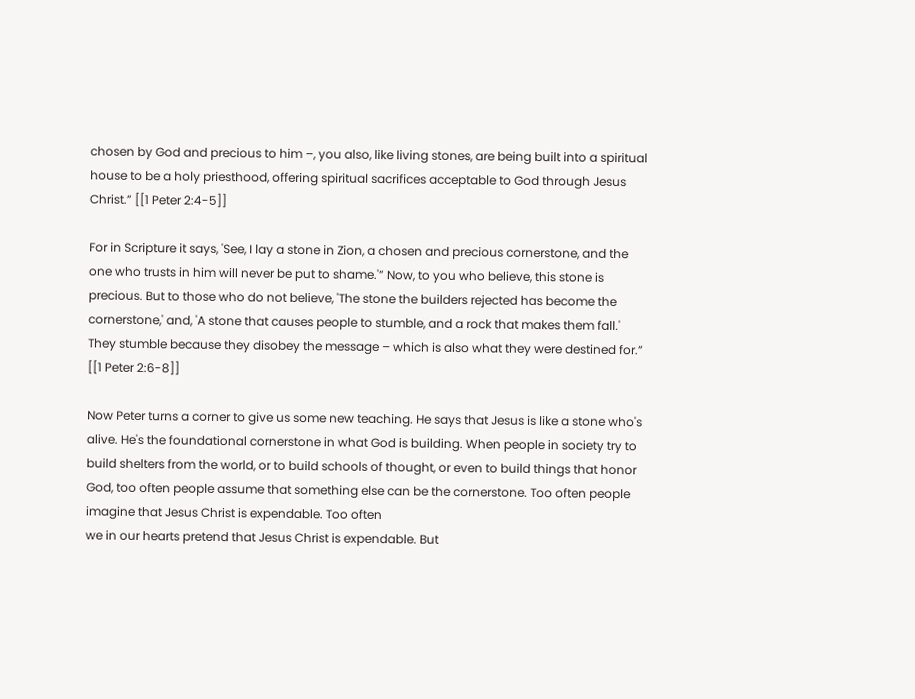chosen by God and precious to him –, you also, like living stones, are being built into a spiritual house to be a holy priesthood, offering spiritual sacrifices acceptable to God through Jesus Christ.” [[1 Peter 2:4-5]]

For in Scripture it says, 'See, I lay a stone in Zion, a chosen and precious cornerstone, and the one who trusts in him will never be put to shame.'” Now, to you who believe, this stone is precious. But to those who do not believe, 'The stone the builders rejected has become the cornerstone,' and, 'A stone that causes people to stumble, and a rock that makes them fall.' They stumble because they disobey the message – which is also what they were destined for.” [[1 Peter 2:6-8]]

Now Peter turns a corner to give us some new teaching. He says that Jesus is like a stone who's alive. He's the foundational cornerstone in what God is building. When people in society try to build shelters from the world, or to build schools of thought, or even to build things that honor God, too often people assume that something else can be the cornerstone. Too often people imagine that Jesus Christ is expendable. Too often
we in our hearts pretend that Jesus Christ is expendable. But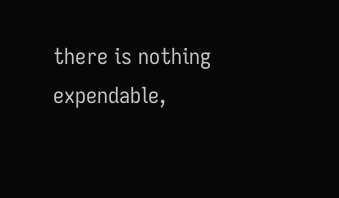there is nothing expendable,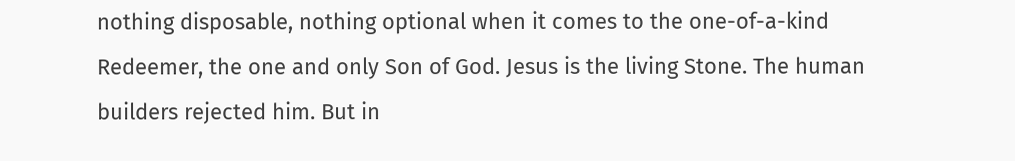nothing disposable, nothing optional when it comes to the one-of-a-kind Redeemer, the one and only Son of God. Jesus is the living Stone. The human builders rejected him. But in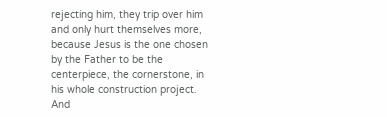rejecting him, they trip over him and only hurt themselves more, because Jesus is the one chosen by the Father to be the centerpiece, the cornerstone, in his whole construction project. And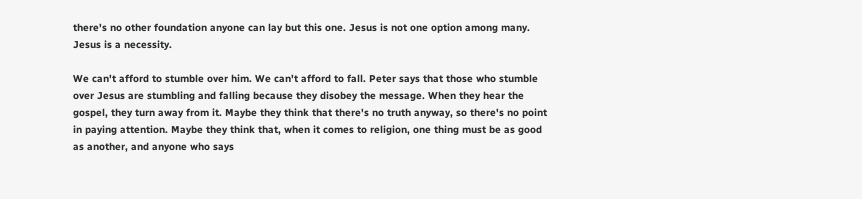there's no other foundation anyone can lay but this one. Jesus is not one option among many. Jesus is a necessity.

We can't afford to stumble over him. We can't afford to fall. Peter says that those who stumble over Jesus are stumbling and falling because they disobey the message. When they hear the gospel, they turn away from it. Maybe they think that there's no truth anyway, so there's no point in paying attention. Maybe they think that, when it comes to religion, one thing must be as good as another, and anyone who says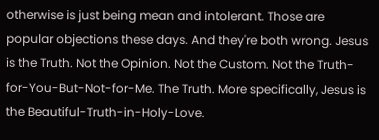otherwise is just being mean and intolerant. Those are popular objections these days. And they're both wrong. Jesus is the Truth. Not the Opinion. Not the Custom. Not the Truth-for-You-But-Not-for-Me. The Truth. More specifically, Jesus is the Beautiful-Truth-in-Holy-Love.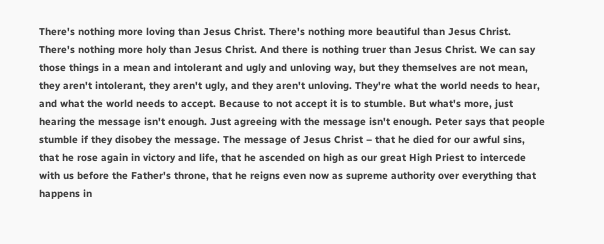There's nothing more loving than Jesus Christ. There's nothing more beautiful than Jesus Christ. There's nothing more holy than Jesus Christ. And there is nothing truer than Jesus Christ. We can say those things in a mean and intolerant and ugly and unloving way, but they themselves are not mean, they aren't intolerant, they aren't ugly, and they aren't unloving. They're what the world needs to hear, and what the world needs to accept. Because to not accept it is to stumble. But what's more, just hearing the message isn't enough. Just agreeing with the message isn't enough. Peter says that people stumble if they disobey the message. The message of Jesus Christ – that he died for our awful sins, that he rose again in victory and life, that he ascended on high as our great High Priest to intercede with us before the Father's throne, that he reigns even now as supreme authority over everything that happens in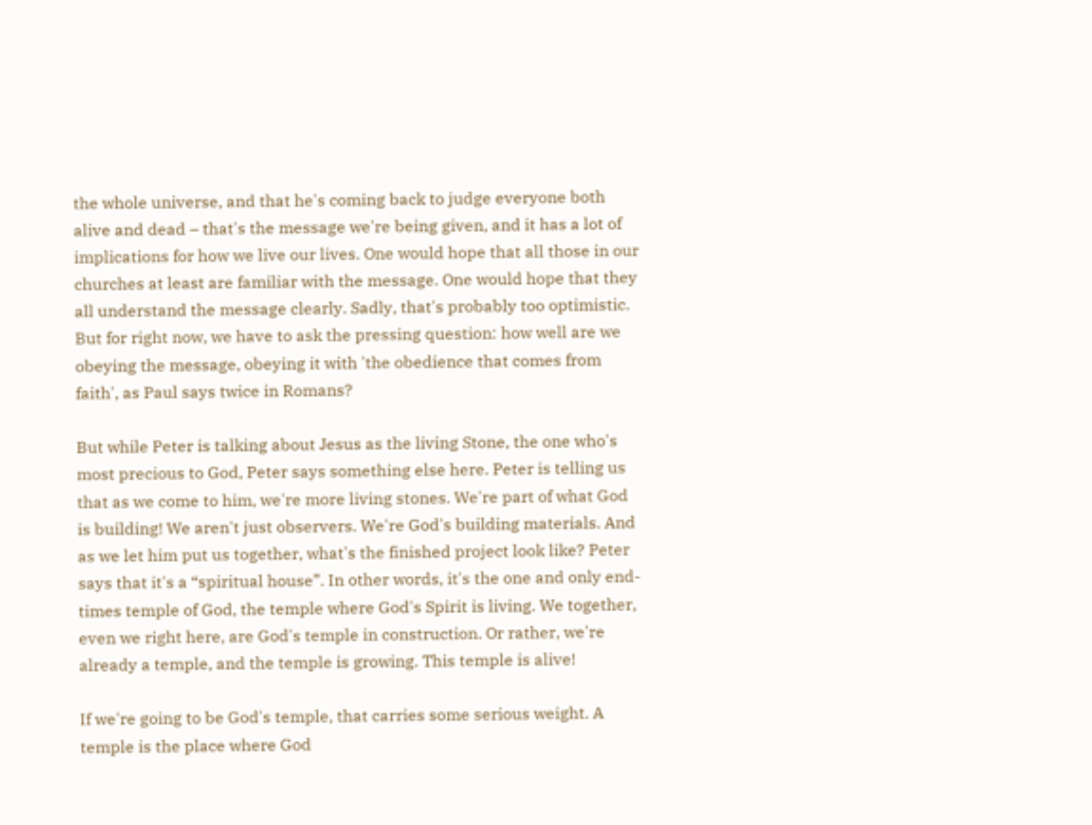the whole universe, and that he's coming back to judge everyone both alive and dead – that's the message we're being given, and it has a lot of implications for how we live our lives. One would hope that all those in our churches at least are familiar with the message. One would hope that they all understand the message clearly. Sadly, that's probably too optimistic. But for right now, we have to ask the pressing question: how well are we obeying the message, obeying it with 'the obedience that comes from faith', as Paul says twice in Romans?

But while Peter is talking about Jesus as the living Stone, the one who's most precious to God, Peter says something else here. Peter is telling us that as we come to him, we're more living stones. We're part of what God is building! We aren't just observers. We're God's building materials. And as we let him put us together, what's the finished project look like? Peter says that it's a “spiritual house”. In other words, it's the one and only end-times temple of God, the temple where God's Spirit is living. We together, even we right here, are God's temple in construction. Or rather, we're already a temple, and the temple is growing. This temple is alive!

If we're going to be God's temple, that carries some serious weight. A temple is the place where God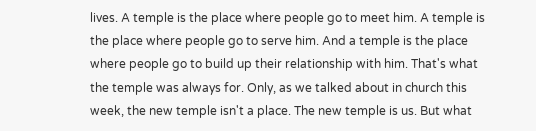lives. A temple is the place where people go to meet him. A temple is the place where people go to serve him. And a temple is the place where people go to build up their relationship with him. That's what the temple was always for. Only, as we talked about in church this week, the new temple isn't a place. The new temple is us. But what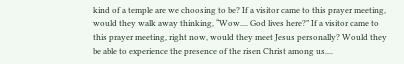kind of a temple are we choosing to be? If a visitor came to this prayer meeting, would they walk away thinking, “Wow.... God lives here?” If a visitor came to this prayer meeting, right now, would they meet Jesus personally? Would they be able to experience the presence of the risen Christ among us....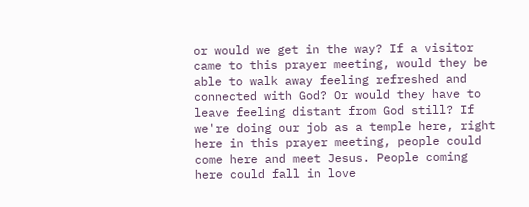or would we get in the way? If a visitor came to this prayer meeting, would they be able to walk away feeling refreshed and connected with God? Or would they have to leave feeling distant from God still? If we're doing our job as a temple here, right here in this prayer meeting, people could come here and meet Jesus. People coming here could fall in love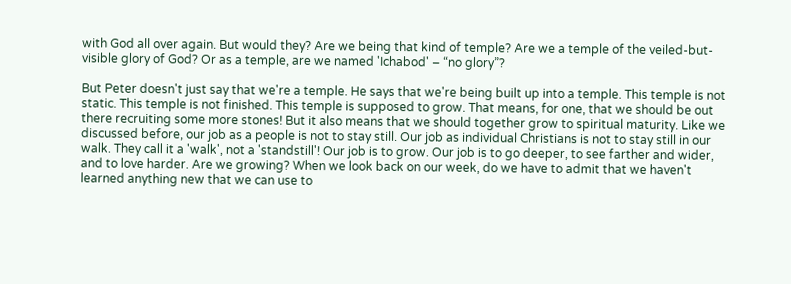with God all over again. But would they? Are we being that kind of temple? Are we a temple of the veiled-but-visible glory of God? Or as a temple, are we named 'Ichabod' – “no glory”?

But Peter doesn't just say that we're a temple. He says that we're being built up into a temple. This temple is not static. This temple is not finished. This temple is supposed to grow. That means, for one, that we should be out there recruiting some more stones! But it also means that we should together grow to spiritual maturity. Like we discussed before, our job as a people is not to stay still. Our job as individual Christians is not to stay still in our walk. They call it a 'walk', not a 'standstill'! Our job is to grow. Our job is to go deeper, to see farther and wider, and to love harder. Are we growing? When we look back on our week, do we have to admit that we haven't learned anything new that we can use to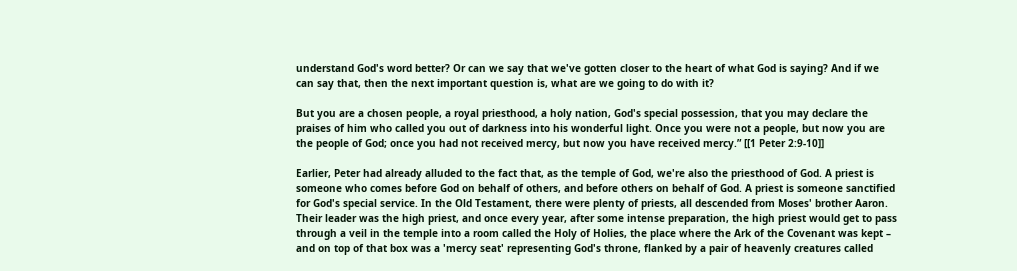understand God's word better? Or can we say that we've gotten closer to the heart of what God is saying? And if we can say that, then the next important question is, what are we going to do with it?

But you are a chosen people, a royal priesthood, a holy nation, God's special possession, that you may declare the praises of him who called you out of darkness into his wonderful light. Once you were not a people, but now you are the people of God; once you had not received mercy, but now you have received mercy.” [[1 Peter 2:9-10]]

Earlier, Peter had already alluded to the fact that, as the temple of God, we're also the priesthood of God. A priest is someone who comes before God on behalf of others, and before others on behalf of God. A priest is someone sanctified for God's special service. In the Old Testament, there were plenty of priests, all descended from Moses' brother Aaron. Their leader was the high priest, and once every year, after some intense preparation, the high priest would get to pass through a veil in the temple into a room called the Holy of Holies, the place where the Ark of the Covenant was kept – and on top of that box was a 'mercy seat' representing God's throne, flanked by a pair of heavenly creatures called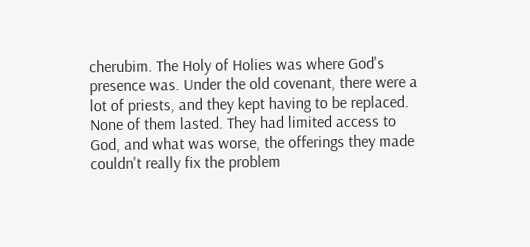cherubim. The Holy of Holies was where God's presence was. Under the old covenant, there were a lot of priests, and they kept having to be replaced. None of them lasted. They had limited access to God, and what was worse, the offerings they made couldn't really fix the problem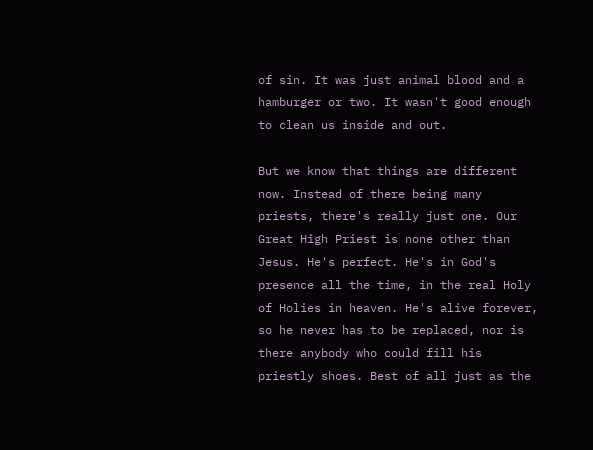of sin. It was just animal blood and a hamburger or two. It wasn't good enough to clean us inside and out.

But we know that things are different now. Instead of there being many priests, there's really just one. Our Great High Priest is none other than Jesus. He's perfect. He's in God's presence all the time, in the real Holy of Holies in heaven. He's alive forever, so he never has to be replaced, nor is there anybody who could fill his priestly shoes. Best of all just as the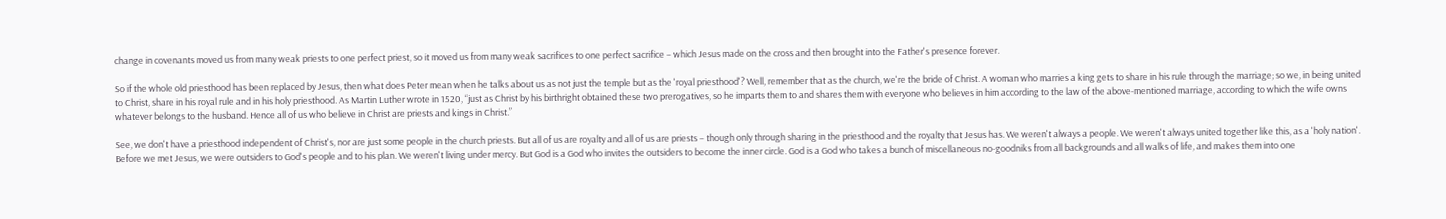change in covenants moved us from many weak priests to one perfect priest, so it moved us from many weak sacrifices to one perfect sacrifice – which Jesus made on the cross and then brought into the Father's presence forever.

So if the whole old priesthood has been replaced by Jesus, then what does Peter mean when he talks about us as not just the temple but as the 'royal priesthood'? Well, remember that as the church, we're the bride of Christ. A woman who marries a king gets to share in his rule through the marriage; so we, in being united to Christ, share in his royal rule and in his holy priesthood. As Martin Luther wrote in 1520, “just as Christ by his birthright obtained these two prerogatives, so he imparts them to and shares them with everyone who believes in him according to the law of the above-mentioned marriage, according to which the wife owns whatever belongs to the husband. Hence all of us who believe in Christ are priests and kings in Christ.”

See, we don't have a priesthood independent of Christ's, nor are just some people in the church priests. But all of us are royalty and all of us are priests – though only through sharing in the priesthood and the royalty that Jesus has. We weren't always a people. We weren't always united together like this, as a 'holy nation'. Before we met Jesus, we were outsiders to God's people and to his plan. We weren't living under mercy. But God is a God who invites the outsiders to become the inner circle. God is a God who takes a bunch of miscellaneous no-goodniks from all backgrounds and all walks of life, and makes them into one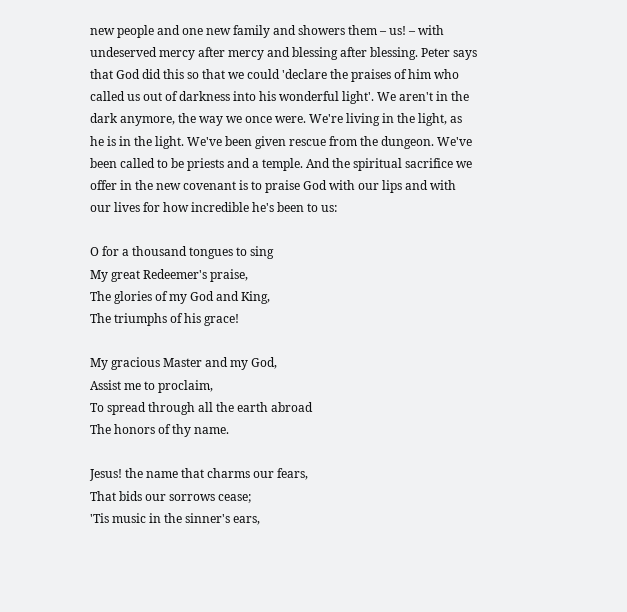new people and one new family and showers them – us! – with undeserved mercy after mercy and blessing after blessing. Peter says that God did this so that we could 'declare the praises of him who called us out of darkness into his wonderful light'. We aren't in the dark anymore, the way we once were. We're living in the light, as he is in the light. We've been given rescue from the dungeon. We've been called to be priests and a temple. And the spiritual sacrifice we offer in the new covenant is to praise God with our lips and with our lives for how incredible he's been to us:

O for a thousand tongues to sing
My great Redeemer's praise,
The glories of my God and King,
The triumphs of his grace!

My gracious Master and my God,
Assist me to proclaim,
To spread through all the earth abroad
The honors of thy name.

Jesus! the name that charms our fears,
That bids our sorrows cease;
'Tis music in the sinner's ears,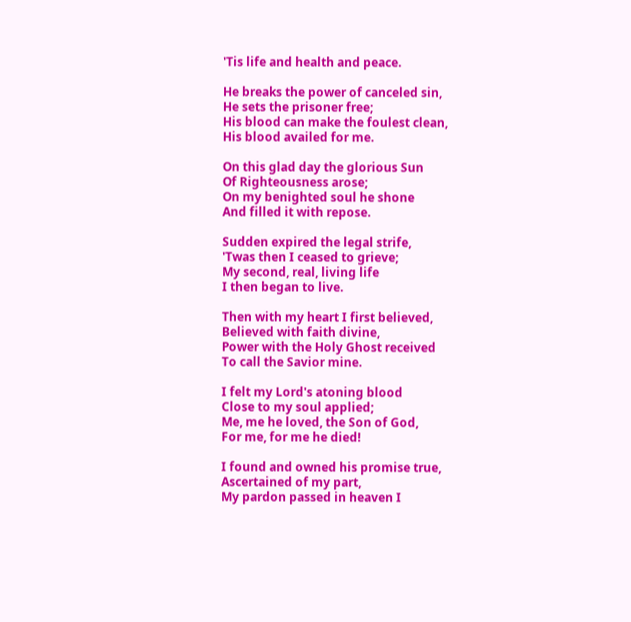'Tis life and health and peace.

He breaks the power of canceled sin,
He sets the prisoner free;
His blood can make the foulest clean,
His blood availed for me.

On this glad day the glorious Sun
Of Righteousness arose;
On my benighted soul he shone
And filled it with repose.

Sudden expired the legal strife,
'Twas then I ceased to grieve;
My second, real, living life
I then began to live.

Then with my heart I first believed,
Believed with faith divine,
Power with the Holy Ghost received
To call the Savior mine.

I felt my Lord's atoning blood
Close to my soul applied;
Me, me he loved, the Son of God,
For me, for me he died!

I found and owned his promise true,
Ascertained of my part,
My pardon passed in heaven I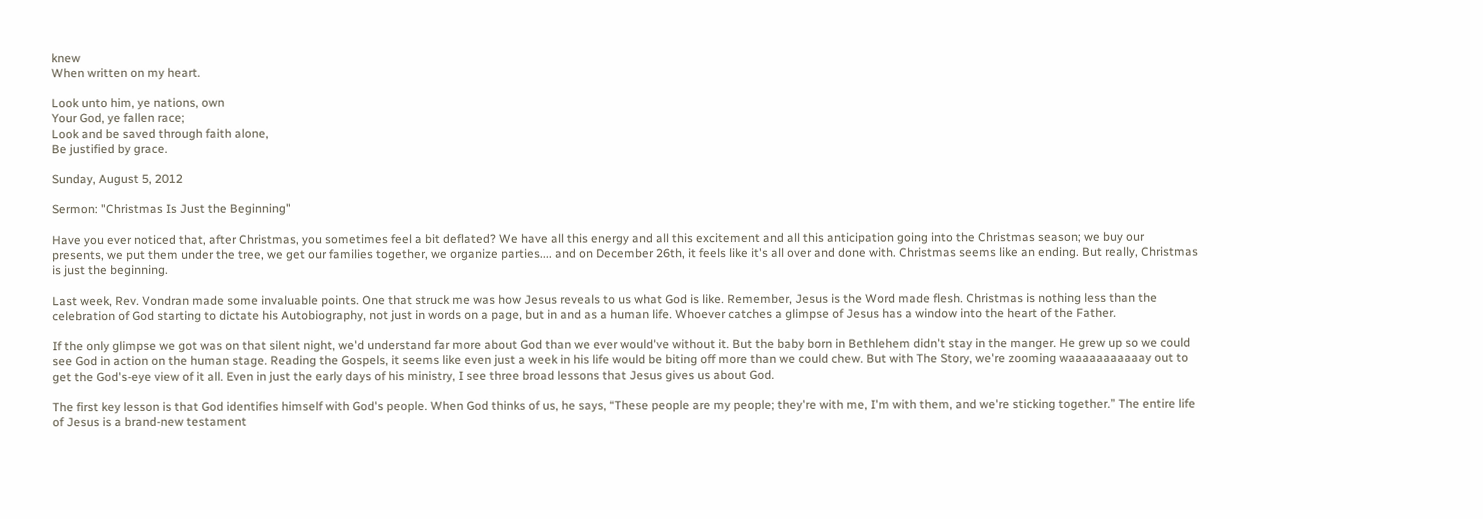knew
When written on my heart.

Look unto him, ye nations, own
Your God, ye fallen race;
Look and be saved through faith alone,
Be justified by grace.

Sunday, August 5, 2012

Sermon: "Christmas Is Just the Beginning"

Have you ever noticed that, after Christmas, you sometimes feel a bit deflated? We have all this energy and all this excitement and all this anticipation going into the Christmas season; we buy our presents, we put them under the tree, we get our families together, we organize parties.... and on December 26th, it feels like it's all over and done with. Christmas seems like an ending. But really, Christmas is just the beginning.

Last week, Rev. Vondran made some invaluable points. One that struck me was how Jesus reveals to us what God is like. Remember, Jesus is the Word made flesh. Christmas is nothing less than the celebration of God starting to dictate his Autobiography, not just in words on a page, but in and as a human life. Whoever catches a glimpse of Jesus has a window into the heart of the Father.

If the only glimpse we got was on that silent night, we'd understand far more about God than we ever would've without it. But the baby born in Bethlehem didn't stay in the manger. He grew up so we could see God in action on the human stage. Reading the Gospels, it seems like even just a week in his life would be biting off more than we could chew. But with The Story, we're zooming waaaaaaaaaaay out to get the God's-eye view of it all. Even in just the early days of his ministry, I see three broad lessons that Jesus gives us about God.

The first key lesson is that God identifies himself with God's people. When God thinks of us, he says, “These people are my people; they're with me, I'm with them, and we're sticking together.” The entire life of Jesus is a brand-new testament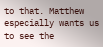to that. Matthew especially wants us to see the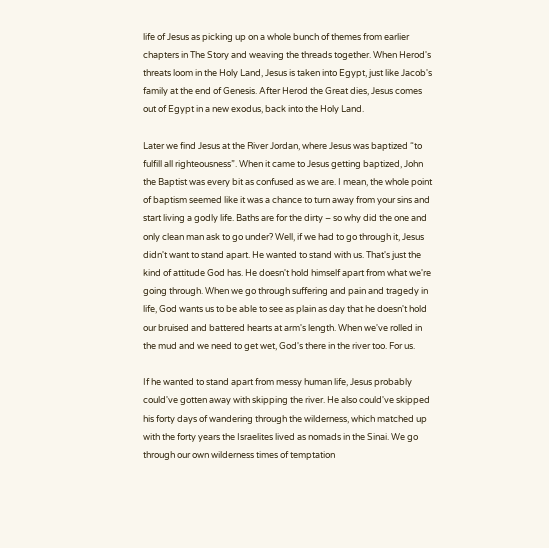life of Jesus as picking up on a whole bunch of themes from earlier chapters in The Story and weaving the threads together. When Herod's threats loom in the Holy Land, Jesus is taken into Egypt, just like Jacob's family at the end of Genesis. After Herod the Great dies, Jesus comes out of Egypt in a new exodus, back into the Holy Land.

Later we find Jesus at the River Jordan, where Jesus was baptized “to fulfill all righteousness”. When it came to Jesus getting baptized, John the Baptist was every bit as confused as we are. I mean, the whole point of baptism seemed like it was a chance to turn away from your sins and start living a godly life. Baths are for the dirty – so why did the one and only clean man ask to go under? Well, if we had to go through it, Jesus didn't want to stand apart. He wanted to stand with us. That's just the kind of attitude God has. He doesn't hold himself apart from what we're going through. When we go through suffering and pain and tragedy in life, God wants us to be able to see as plain as day that he doesn't hold our bruised and battered hearts at arm's length. When we've rolled in the mud and we need to get wet, God's there in the river too. For us.

If he wanted to stand apart from messy human life, Jesus probably could've gotten away with skipping the river. He also could've skipped his forty days of wandering through the wilderness, which matched up with the forty years the Israelites lived as nomads in the Sinai. We go through our own wilderness times of temptation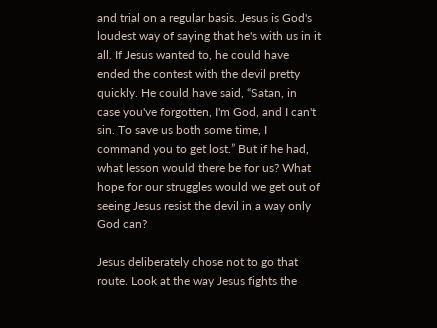and trial on a regular basis. Jesus is God's loudest way of saying that he's with us in it all. If Jesus wanted to, he could have ended the contest with the devil pretty quickly. He could have said, “Satan, in case you've forgotten, I'm God, and I can't sin. To save us both some time, I command you to get lost.” But if he had, what lesson would there be for us? What hope for our struggles would we get out of seeing Jesus resist the devil in a way only God can?

Jesus deliberately chose not to go that route. Look at the way Jesus fights the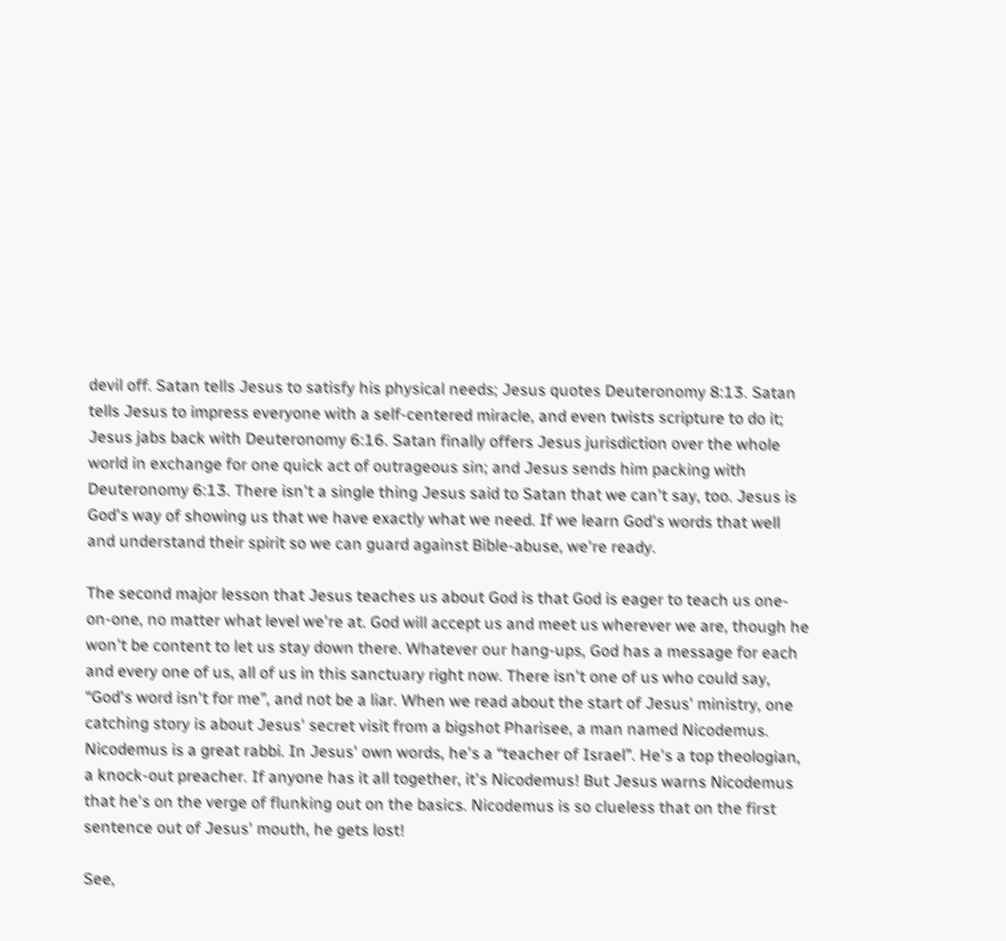devil off. Satan tells Jesus to satisfy his physical needs; Jesus quotes Deuteronomy 8:13. Satan tells Jesus to impress everyone with a self-centered miracle, and even twists scripture to do it; Jesus jabs back with Deuteronomy 6:16. Satan finally offers Jesus jurisdiction over the whole world in exchange for one quick act of outrageous sin; and Jesus sends him packing with Deuteronomy 6:13. There isn't a single thing Jesus said to Satan that we can't say, too. Jesus is God's way of showing us that we have exactly what we need. If we learn God's words that well and understand their spirit so we can guard against Bible-abuse, we're ready.

The second major lesson that Jesus teaches us about God is that God is eager to teach us one-on-one, no matter what level we're at. God will accept us and meet us wherever we are, though he won't be content to let us stay down there. Whatever our hang-ups, God has a message for each and every one of us, all of us in this sanctuary right now. There isn't one of us who could say, “God's word isn't for me”, and not be a liar. When we read about the start of Jesus' ministry, one catching story is about Jesus' secret visit from a bigshot Pharisee, a man named Nicodemus. Nicodemus is a great rabbi. In Jesus' own words, he's a “teacher of Israel”. He's a top theologian, a knock-out preacher. If anyone has it all together, it's Nicodemus! But Jesus warns Nicodemus that he's on the verge of flunking out on the basics. Nicodemus is so clueless that on the first sentence out of Jesus' mouth, he gets lost!

See,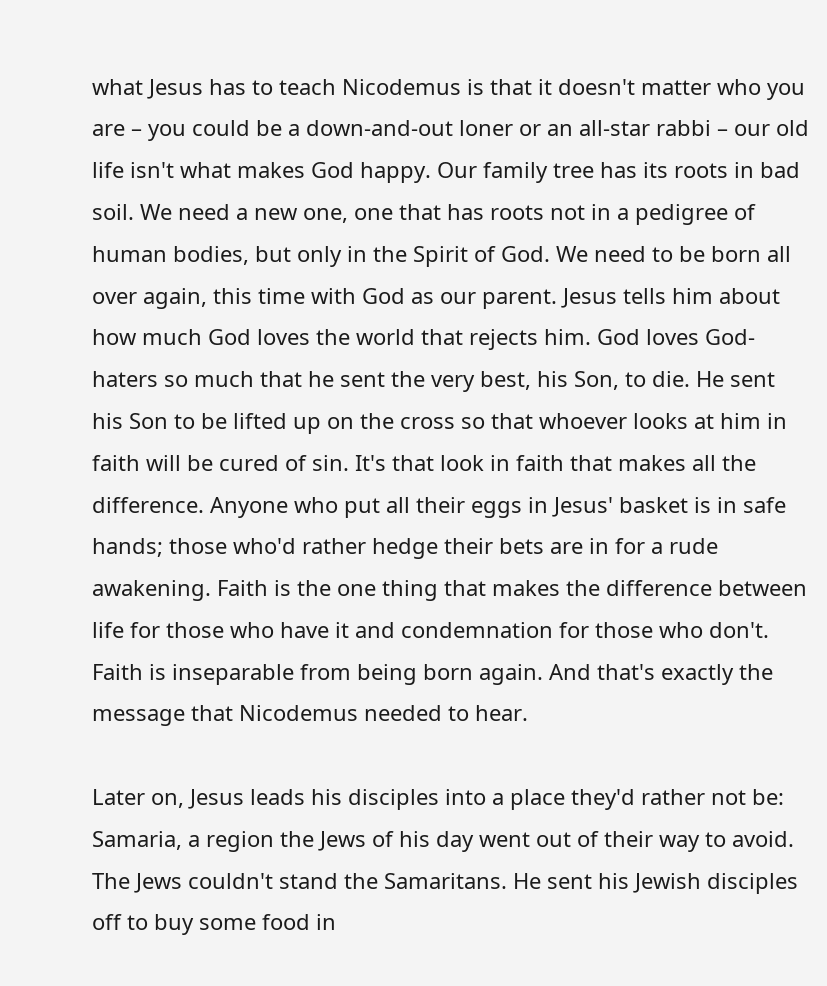what Jesus has to teach Nicodemus is that it doesn't matter who you are – you could be a down-and-out loner or an all-star rabbi – our old life isn't what makes God happy. Our family tree has its roots in bad soil. We need a new one, one that has roots not in a pedigree of human bodies, but only in the Spirit of God. We need to be born all over again, this time with God as our parent. Jesus tells him about how much God loves the world that rejects him. God loves God-haters so much that he sent the very best, his Son, to die. He sent his Son to be lifted up on the cross so that whoever looks at him in faith will be cured of sin. It's that look in faith that makes all the difference. Anyone who put all their eggs in Jesus' basket is in safe hands; those who'd rather hedge their bets are in for a rude awakening. Faith is the one thing that makes the difference between life for those who have it and condemnation for those who don't. Faith is inseparable from being born again. And that's exactly the message that Nicodemus needed to hear.

Later on, Jesus leads his disciples into a place they'd rather not be: Samaria, a region the Jews of his day went out of their way to avoid. The Jews couldn't stand the Samaritans. He sent his Jewish disciples off to buy some food in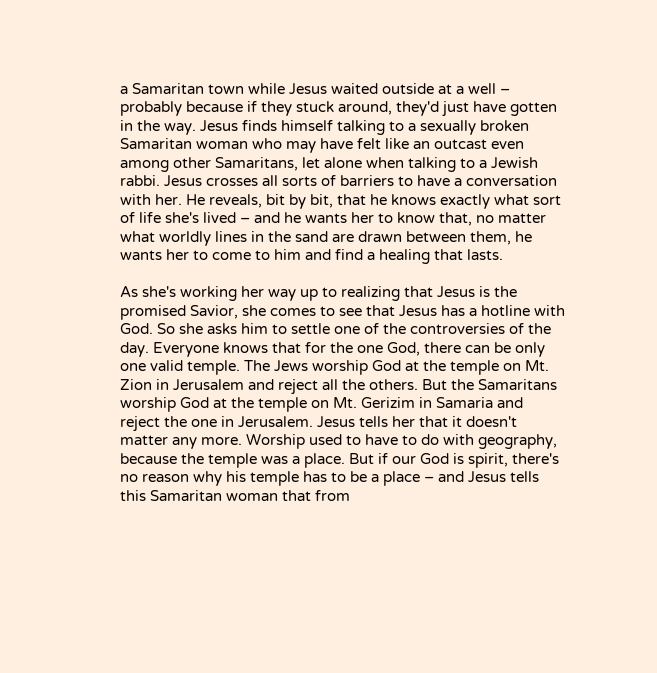a Samaritan town while Jesus waited outside at a well – probably because if they stuck around, they'd just have gotten in the way. Jesus finds himself talking to a sexually broken Samaritan woman who may have felt like an outcast even among other Samaritans, let alone when talking to a Jewish rabbi. Jesus crosses all sorts of barriers to have a conversation with her. He reveals, bit by bit, that he knows exactly what sort of life she's lived – and he wants her to know that, no matter what worldly lines in the sand are drawn between them, he wants her to come to him and find a healing that lasts.

As she's working her way up to realizing that Jesus is the promised Savior, she comes to see that Jesus has a hotline with God. So she asks him to settle one of the controversies of the day. Everyone knows that for the one God, there can be only one valid temple. The Jews worship God at the temple on Mt. Zion in Jerusalem and reject all the others. But the Samaritans worship God at the temple on Mt. Gerizim in Samaria and reject the one in Jerusalem. Jesus tells her that it doesn't matter any more. Worship used to have to do with geography, because the temple was a place. But if our God is spirit, there's no reason why his temple has to be a place – and Jesus tells this Samaritan woman that from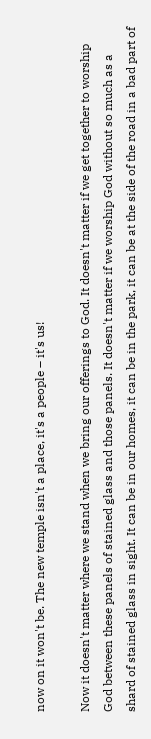now on it won't be. The new temple isn't a place, it's a people – it's us!

Now it doesn't matter where we stand when we bring our offerings to God. It doesn't matter if we get together to worship God between these panels of stained glass and those panels. It doesn't matter if we worship God without so much as a shard of stained glass in sight. It can be in our homes, it can be in the park, it can be at the side of the road in a bad part of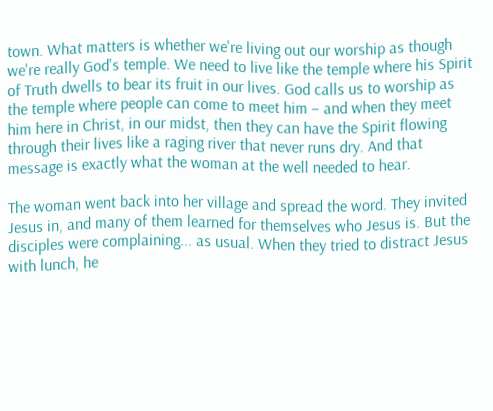town. What matters is whether we're living out our worship as though we're really God's temple. We need to live like the temple where his Spirit of Truth dwells to bear its fruit in our lives. God calls us to worship as the temple where people can come to meet him – and when they meet him here in Christ, in our midst, then they can have the Spirit flowing through their lives like a raging river that never runs dry. And that message is exactly what the woman at the well needed to hear.

The woman went back into her village and spread the word. They invited Jesus in, and many of them learned for themselves who Jesus is. But the disciples were complaining... as usual. When they tried to distract Jesus with lunch, he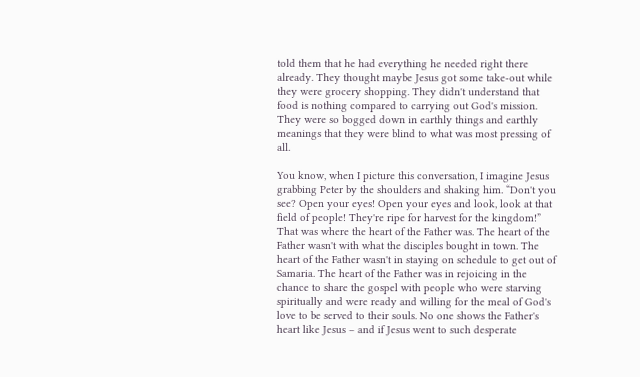told them that he had everything he needed right there already. They thought maybe Jesus got some take-out while they were grocery shopping. They didn't understand that food is nothing compared to carrying out God's mission. They were so bogged down in earthly things and earthly meanings that they were blind to what was most pressing of all.

You know, when I picture this conversation, I imagine Jesus grabbing Peter by the shoulders and shaking him. “Don't you see? Open your eyes! Open your eyes and look, look at that field of people! They're ripe for harvest for the kingdom!” That was where the heart of the Father was. The heart of the Father wasn't with what the disciples bought in town. The heart of the Father wasn't in staying on schedule to get out of Samaria. The heart of the Father was in rejoicing in the chance to share the gospel with people who were starving spiritually and were ready and willing for the meal of God's love to be served to their souls. No one shows the Father's heart like Jesus – and if Jesus went to such desperate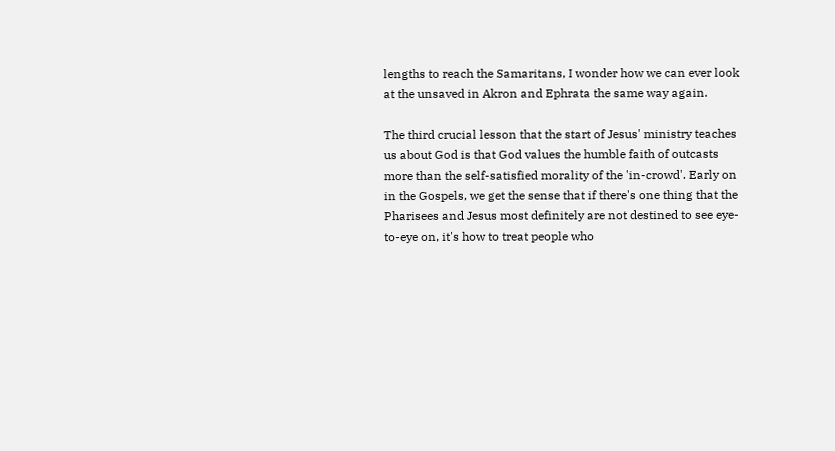lengths to reach the Samaritans, I wonder how we can ever look at the unsaved in Akron and Ephrata the same way again.

The third crucial lesson that the start of Jesus' ministry teaches us about God is that God values the humble faith of outcasts more than the self-satisfied morality of the 'in-crowd'. Early on in the Gospels, we get the sense that if there's one thing that the Pharisees and Jesus most definitely are not destined to see eye-to-eye on, it's how to treat people who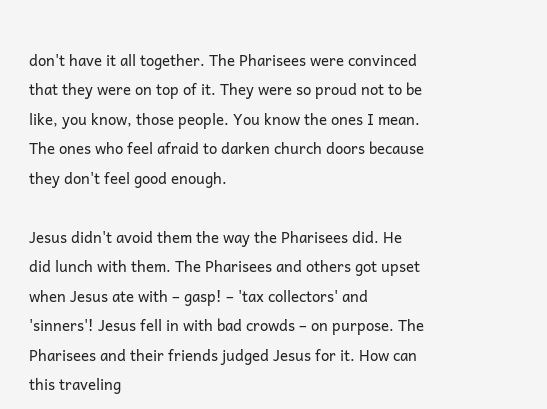don't have it all together. The Pharisees were convinced that they were on top of it. They were so proud not to be like, you know, those people. You know the ones I mean. The ones who feel afraid to darken church doors because they don't feel good enough.

Jesus didn't avoid them the way the Pharisees did. He did lunch with them. The Pharisees and others got upset when Jesus ate with – gasp! – 'tax collectors' and 'sinners'! Jesus fell in with bad crowds – on purpose. The Pharisees and their friends judged Jesus for it. How can this traveling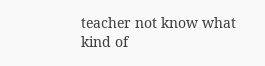teacher not know what kind of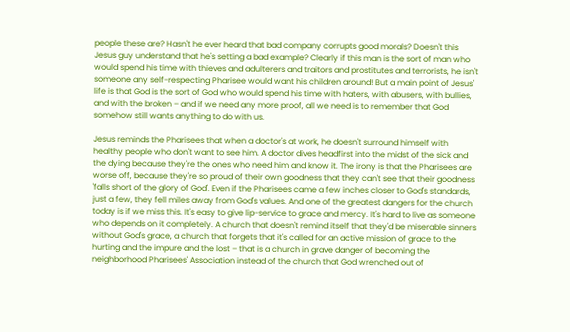people these are? Hasn't he ever heard that bad company corrupts good morals? Doesn't this Jesus guy understand that he's setting a bad example? Clearly if this man is the sort of man who would spend his time with thieves and adulterers and traitors and prostitutes and terrorists, he isn't someone any self-respecting Pharisee would want his children around! But a main point of Jesus' life is that God is the sort of God who would spend his time with haters, with abusers, with bullies, and with the broken – and if we need any more proof, all we need is to remember that God somehow still wants anything to do with us.

Jesus reminds the Pharisees that when a doctor's at work, he doesn't surround himself with healthy people who don't want to see him. A doctor dives headfirst into the midst of the sick and the dying because they're the ones who need him and know it. The irony is that the Pharisees are worse off, because they're so proud of their own goodness that they can't see that their goodness 'falls short of the glory of God'. Even if the Pharisees came a few inches closer to God's standards, just a few, they fell miles away from God's values. And one of the greatest dangers for the church today is if we miss this. It's easy to give lip-service to grace and mercy. It's hard to live as someone who depends on it completely. A church that doesn't remind itself that they'd be miserable sinners without God's grace, a church that forgets that it's called for an active mission of grace to the hurting and the impure and the lost – that is a church in grave danger of becoming the neighborhood Pharisees' Association instead of the church that God wrenched out of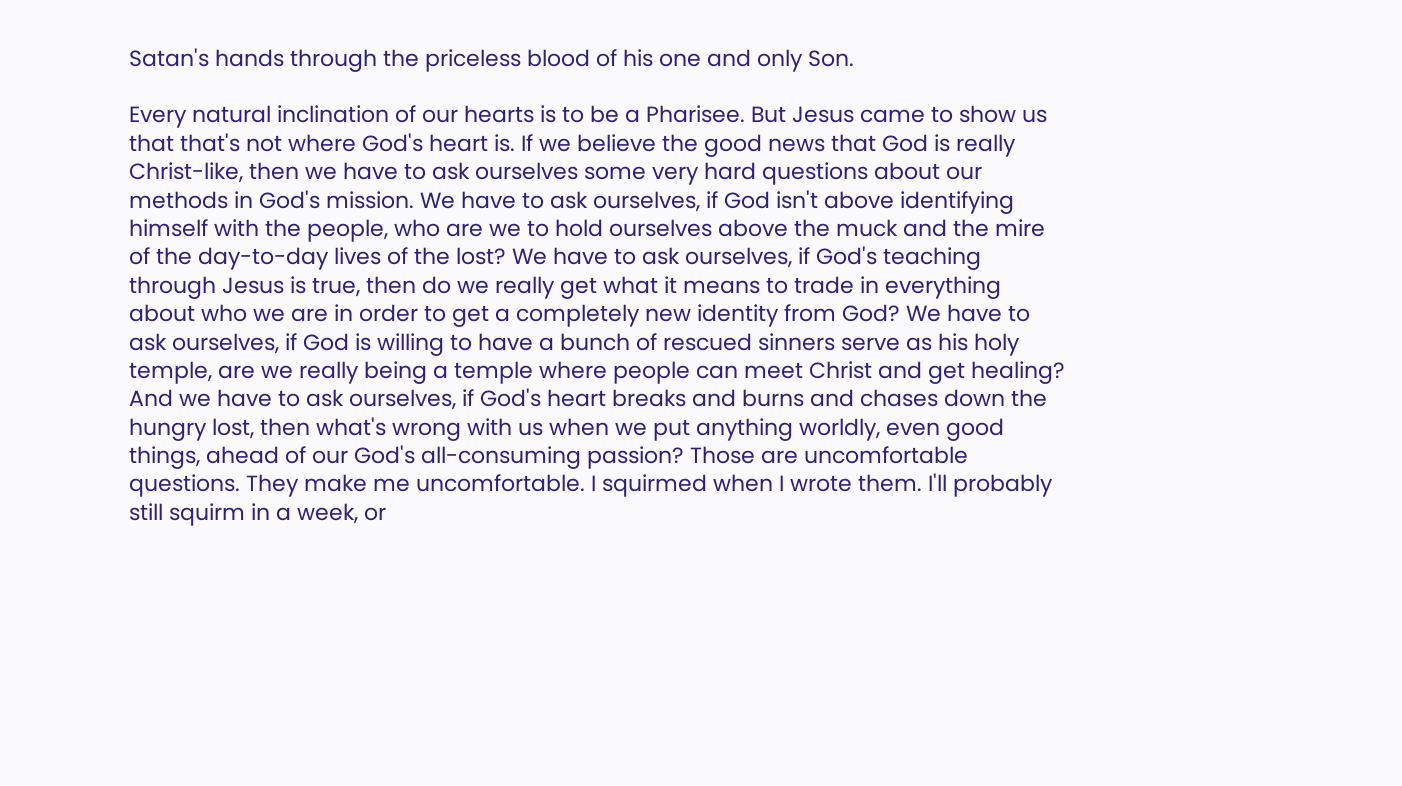Satan's hands through the priceless blood of his one and only Son.

Every natural inclination of our hearts is to be a Pharisee. But Jesus came to show us that that's not where God's heart is. If we believe the good news that God is really Christ-like, then we have to ask ourselves some very hard questions about our methods in God's mission. We have to ask ourselves, if God isn't above identifying himself with the people, who are we to hold ourselves above the muck and the mire of the day-to-day lives of the lost? We have to ask ourselves, if God's teaching through Jesus is true, then do we really get what it means to trade in everything about who we are in order to get a completely new identity from God? We have to ask ourselves, if God is willing to have a bunch of rescued sinners serve as his holy temple, are we really being a temple where people can meet Christ and get healing? And we have to ask ourselves, if God's heart breaks and burns and chases down the hungry lost, then what's wrong with us when we put anything worldly, even good things, ahead of our God's all-consuming passion? Those are uncomfortable questions. They make me uncomfortable. I squirmed when I wrote them. I'll probably still squirm in a week, or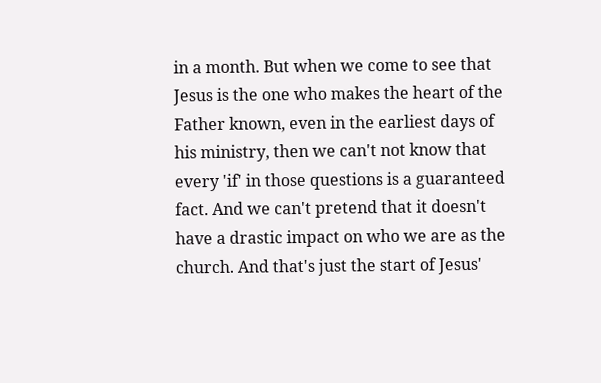in a month. But when we come to see that Jesus is the one who makes the heart of the Father known, even in the earliest days of his ministry, then we can't not know that every 'if' in those questions is a guaranteed fact. And we can't pretend that it doesn't have a drastic impact on who we are as the church. And that's just the start of Jesus'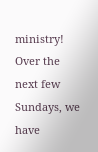ministry! Over the next few Sundays, we have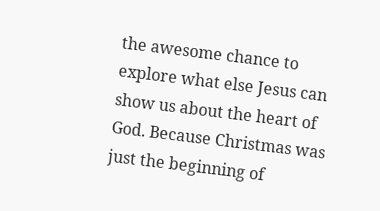the awesome chance to explore what else Jesus can show us about the heart of God. Because Christmas was just the beginning of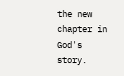the new chapter in God's story.